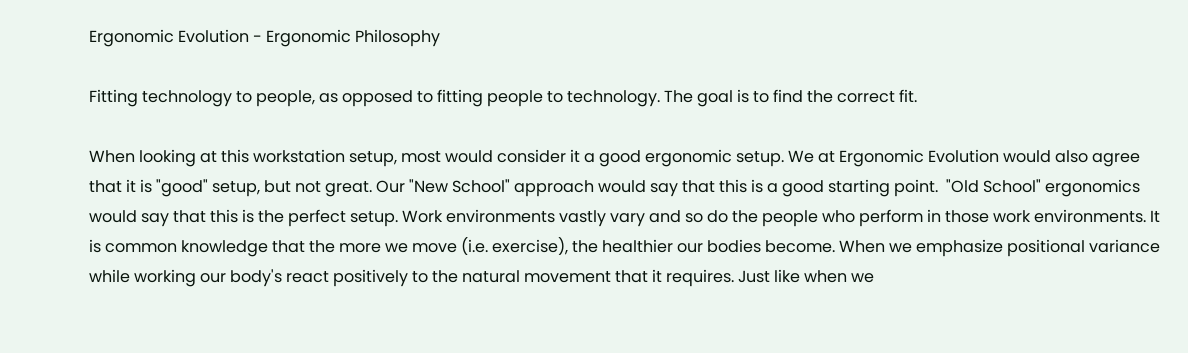Ergonomic Evolution - Ergonomic Philosophy

Fitting technology to people, as opposed to fitting people to technology. The goal is to find the correct fit.

When looking at this workstation setup, most would consider it a good ergonomic setup. We at Ergonomic Evolution would also agree that it is "good" setup, but not great. Our "New School" approach would say that this is a good starting point.  "Old School" ergonomics would say that this is the perfect setup. Work environments vastly vary and so do the people who perform in those work environments. It is common knowledge that the more we move (i.e. exercise), the healthier our bodies become. When we emphasize positional variance while working our body's react positively to the natural movement that it requires. Just like when we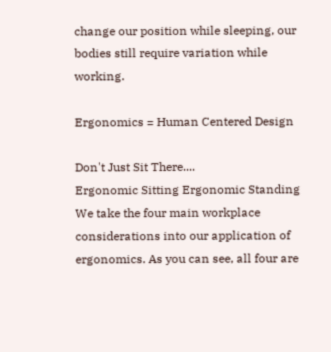change our position while sleeping, our bodies still require variation while working.

Ergonomics = Human Centered Design

Don't Just Sit There....
Ergonomic Sitting Ergonomic Standing
We take the four main workplace considerations into our application of ergonomics. As you can see, all four are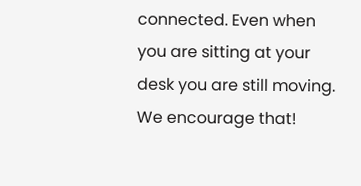connected. Even when you are sitting at your desk you are still moving. We encourage that!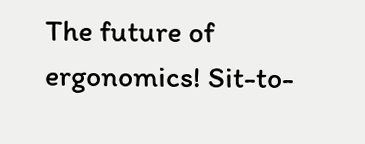The future of ergonomics! Sit-to-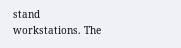stand workstations. The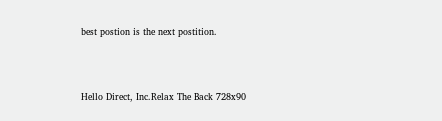best postion is the next postition.



Hello Direct, Inc.Relax The Back 728x90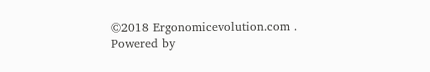©2018 Ergonomicevolution.com . Powered by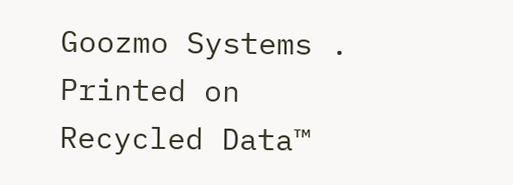Goozmo Systems . Printed on Recycled Data™